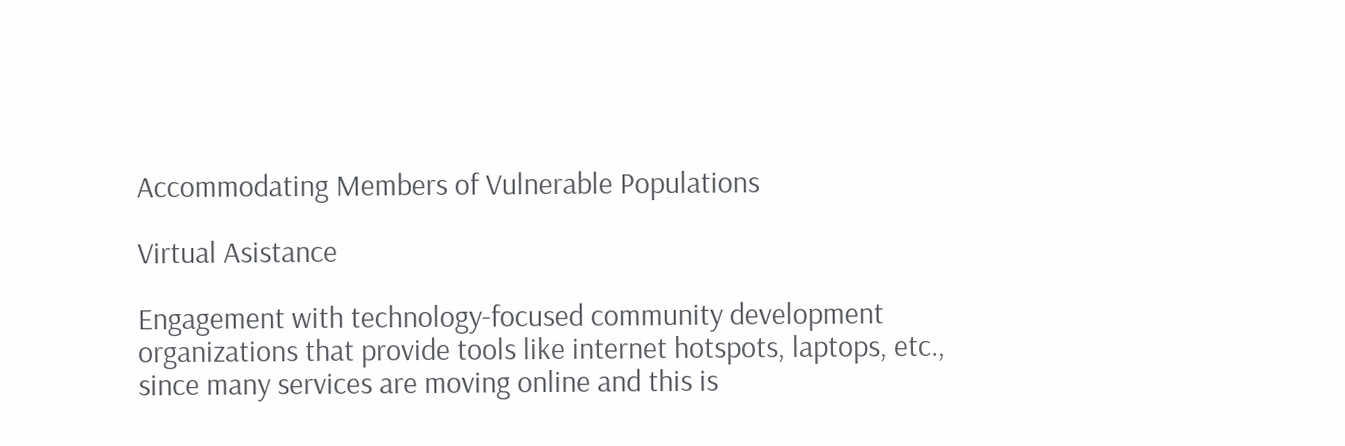Accommodating Members of Vulnerable Populations

Virtual Asistance

Engagement with technology-focused community development organizations that provide tools like internet hotspots, laptops, etc., since many services are moving online and this is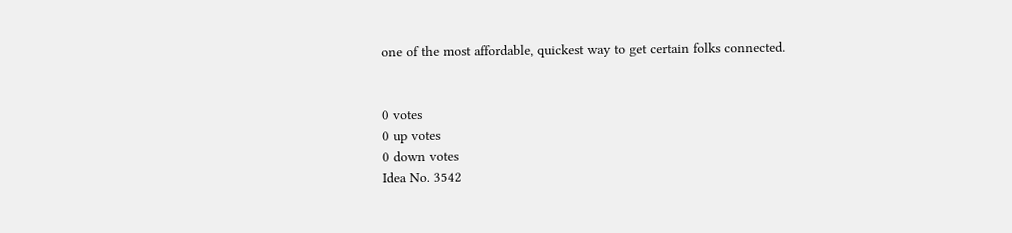one of the most affordable, quickest way to get certain folks connected.


0 votes
0 up votes
0 down votes
Idea No. 3542